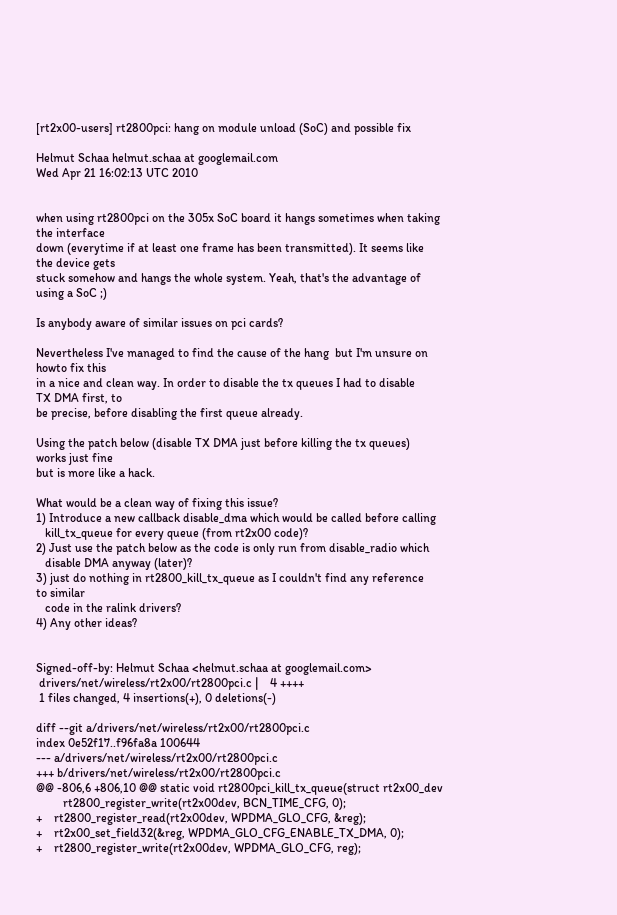[rt2x00-users] rt2800pci: hang on module unload (SoC) and possible fix

Helmut Schaa helmut.schaa at googlemail.com
Wed Apr 21 16:02:13 UTC 2010


when using rt2800pci on the 305x SoC board it hangs sometimes when taking
the interface
down (everytime if at least one frame has been transmitted). It seems like
the device gets
stuck somehow and hangs the whole system. Yeah, that's the advantage of
using a SoC ;)

Is anybody aware of similar issues on pci cards?

Nevertheless I've managed to find the cause of the hang  but I'm unsure on
howto fix this
in a nice and clean way. In order to disable the tx queues I had to disable
TX DMA first, to
be precise, before disabling the first queue already.

Using the patch below (disable TX DMA just before killing the tx queues)
works just fine
but is more like a hack.

What would be a clean way of fixing this issue?
1) Introduce a new callback disable_dma which would be called before calling
   kill_tx_queue for every queue (from rt2x00 code)?
2) Just use the patch below as the code is only run from disable_radio which
   disable DMA anyway (later)?
3) just do nothing in rt2800_kill_tx_queue as I couldn't find any reference
to similar
   code in the ralink drivers?
4) Any other ideas?


Signed-off-by: Helmut Schaa <helmut.schaa at googlemail.com>
 drivers/net/wireless/rt2x00/rt2800pci.c |    4 ++++
 1 files changed, 4 insertions(+), 0 deletions(-)

diff --git a/drivers/net/wireless/rt2x00/rt2800pci.c
index 0e52f17..f96fa8a 100644
--- a/drivers/net/wireless/rt2x00/rt2800pci.c
+++ b/drivers/net/wireless/rt2x00/rt2800pci.c
@@ -806,6 +806,10 @@ static void rt2800pci_kill_tx_queue(struct rt2x00_dev
         rt2800_register_write(rt2x00dev, BCN_TIME_CFG, 0);
+    rt2800_register_read(rt2x00dev, WPDMA_GLO_CFG, &reg);
+    rt2x00_set_field32(&reg, WPDMA_GLO_CFG_ENABLE_TX_DMA, 0);
+    rt2800_register_write(rt2x00dev, WPDMA_GLO_CFG, reg);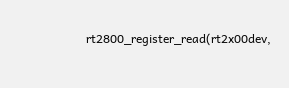rt2800_register_read(rt2x00dev,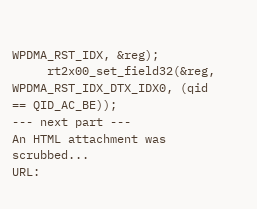WPDMA_RST_IDX, &reg);
     rt2x00_set_field32(&reg, WPDMA_RST_IDX_DTX_IDX0, (qid == QID_AC_BE));
--- next part ---
An HTML attachment was scrubbed...
URL: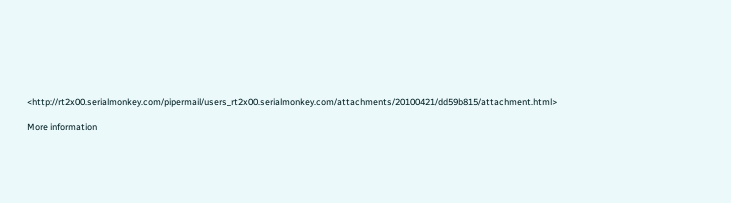<http://rt2x00.serialmonkey.com/pipermail/users_rt2x00.serialmonkey.com/attachments/20100421/dd59b815/attachment.html>

More information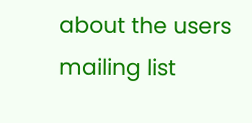about the users mailing list